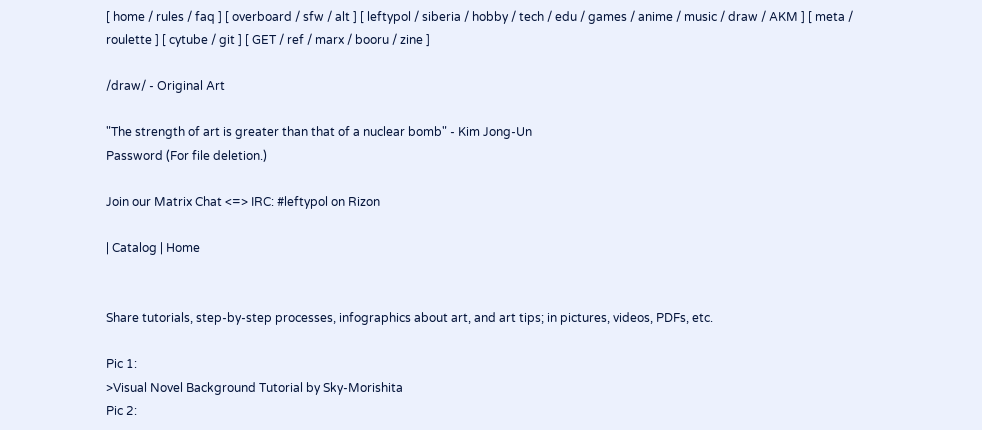[ home / rules / faq ] [ overboard / sfw / alt ] [ leftypol / siberia / hobby / tech / edu / games / anime / music / draw / AKM ] [ meta / roulette ] [ cytube / git ] [ GET / ref / marx / booru / zine ]

/draw/ - Original Art

"The strength of art is greater than that of a nuclear bomb" - Kim Jong-Un
Password (For file deletion.)

Join our Matrix Chat <=> IRC: #leftypol on Rizon

| Catalog | Home


Share tutorials, step-by-step processes, infographics about art, and art tips; in pictures, videos, PDFs, etc.

Pic 1:
>Visual Novel Background Tutorial by Sky-Morishita
Pic 2: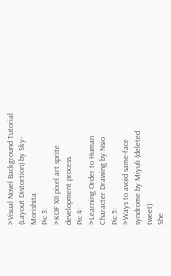>Visual Novel Background Tutorial (Layout Distortion) by Sky-Morishita
Pic 3:
>KOF XII pixel art sprite development process
Pic 4:
>Learning Order to Human Character Drawing by Nsio
Pic 5:
>Ways to avoid same-face syndrome by Miyuli (deleted tweet)
She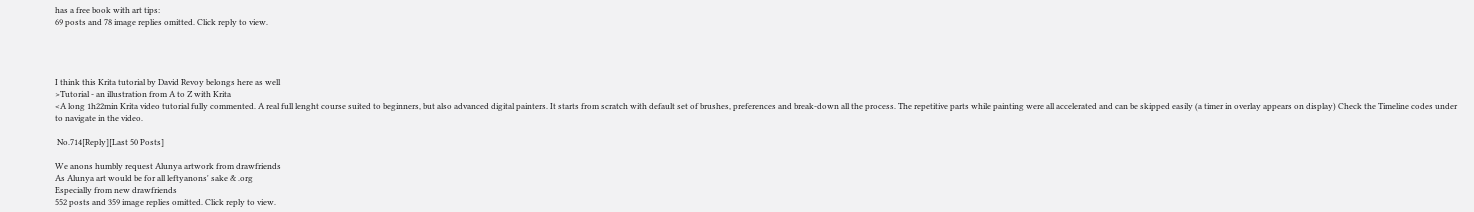has a free book with art tips:
69 posts and 78 image replies omitted. Click reply to view.




I think this Krita tutorial by David Revoy belongs here as well
>Tutorial - an illustration from A to Z with Krita
<A long 1h22min Krita video tutorial fully commented. A real full lenght course suited to beginners, but also advanced digital painters. It starts from scratch with default set of brushes, preferences and break-down all the process. The repetitive parts while painting were all accelerated and can be skipped easily (a timer in overlay appears on display) Check the Timeline codes under to navigate in the video.

 No.714[Reply][Last 50 Posts]

We anons humbly request Alunya artwork from drawfriends
As Alunya art would be for all leftyanons' sake & .org
Especially from new drawfriends
552 posts and 359 image replies omitted. Click reply to view.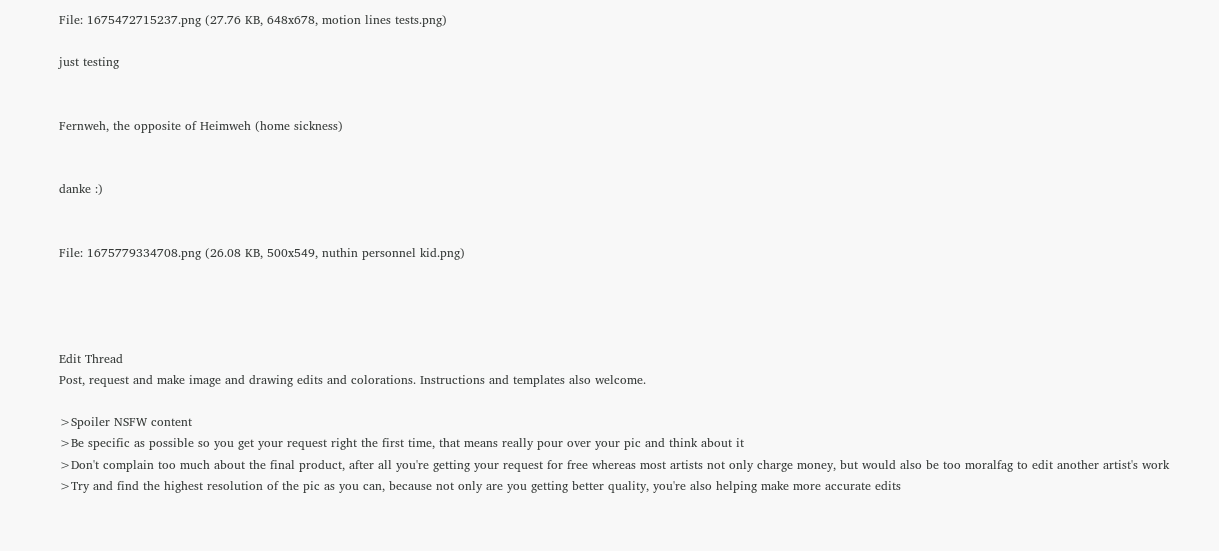File: 1675472715237.png (27.76 KB, 648x678, motion lines tests.png)

just testing


Fernweh, the opposite of Heimweh (home sickness)


danke :)


File: 1675779334708.png (26.08 KB, 500x549, nuthin personnel kid.png)




Edit Thread
Post, request and make image and drawing edits and colorations. Instructions and templates also welcome.

>Spoiler NSFW content
>Be specific as possible so you get your request right the first time, that means really pour over your pic and think about it
>Don't complain too much about the final product, after all you're getting your request for free whereas most artists not only charge money, but would also be too moralfag to edit another artist's work
>Try and find the highest resolution of the pic as you can, because not only are you getting better quality, you're also helping make more accurate edits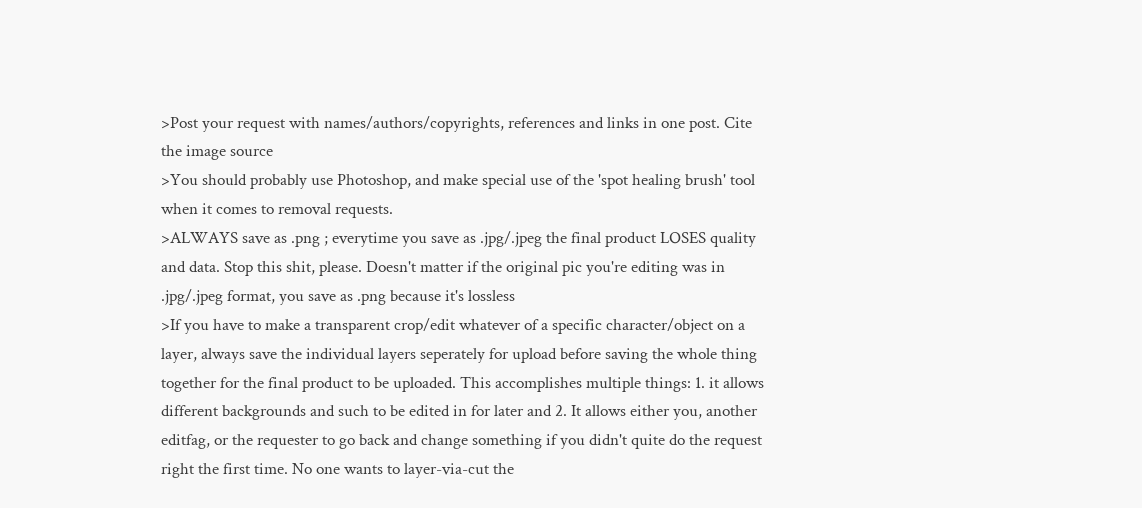>Post your request with names/authors/copyrights, references and links in one post. Cite the image source
>You should probably use Photoshop, and make special use of the 'spot healing brush' tool when it comes to removal requests.
>ALWAYS save as .png ; everytime you save as .jpg/.jpeg the final product LOSES quality and data. Stop this shit, please. Doesn't matter if the original pic you're editing was in .jpg/.jpeg format, you save as .png because it's lossless
>If you have to make a transparent crop/edit whatever of a specific character/object on a layer, always save the individual layers seperately for upload before saving the whole thing together for the final product to be uploaded. This accomplishes multiple things: 1. it allows different backgrounds and such to be edited in for later and 2. It allows either you, another editfag, or the requester to go back and change something if you didn't quite do the request right the first time. No one wants to layer-via-cut the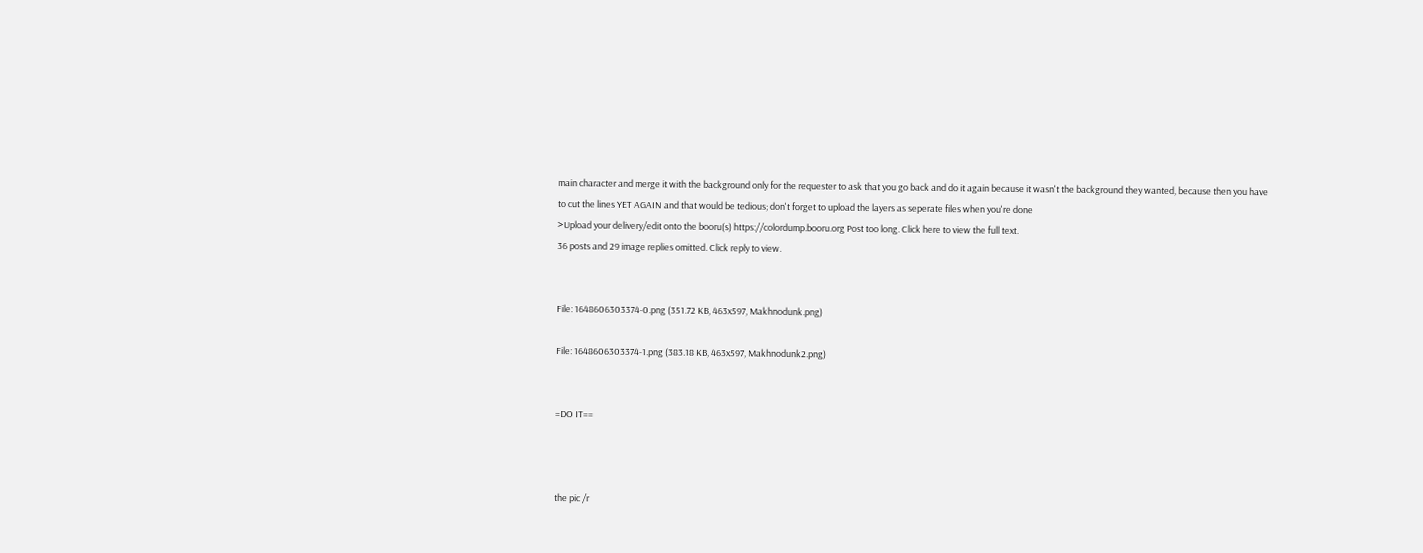main character and merge it with the background only for the requester to ask that you go back and do it again because it wasn't the background they wanted, because then you have to cut the lines YET AGAIN and that would be tedious; don't forget to upload the layers as seperate files when you're done
>Upload your delivery/edit onto the booru(s) https://colordump.booru.org Post too long. Click here to view the full text.
36 posts and 29 image replies omitted. Click reply to view.


File: 1648606303374-0.png (351.72 KB, 463x597, Makhnodunk.png)

File: 1648606303374-1.png (383.18 KB, 463x597, Makhnodunk2.png)


=DO IT==



the pic /r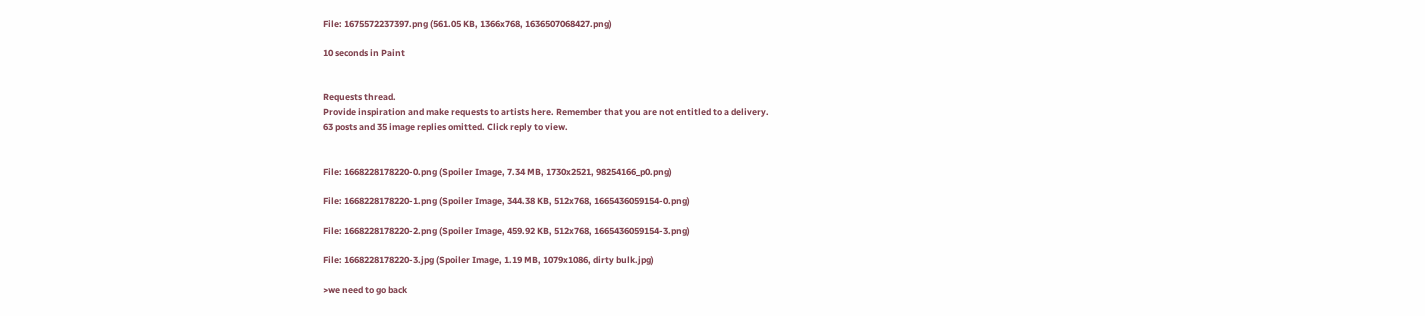File: 1675572237397.png (561.05 KB, 1366x768, 1636507068427.png)

10 seconds in Paint


Requests thread.
Provide inspiration and make requests to artists here. Remember that you are not entitled to a delivery.
63 posts and 35 image replies omitted. Click reply to view.


File: 1668228178220-0.png (Spoiler Image, 7.34 MB, 1730x2521, 98254166_p0.png)

File: 1668228178220-1.png (Spoiler Image, 344.38 KB, 512x768, 1665436059154-0.png)

File: 1668228178220-2.png (Spoiler Image, 459.92 KB, 512x768, 1665436059154-3.png)

File: 1668228178220-3.jpg (Spoiler Image, 1.19 MB, 1079x1086, dirty bulk.jpg)

>we need to go back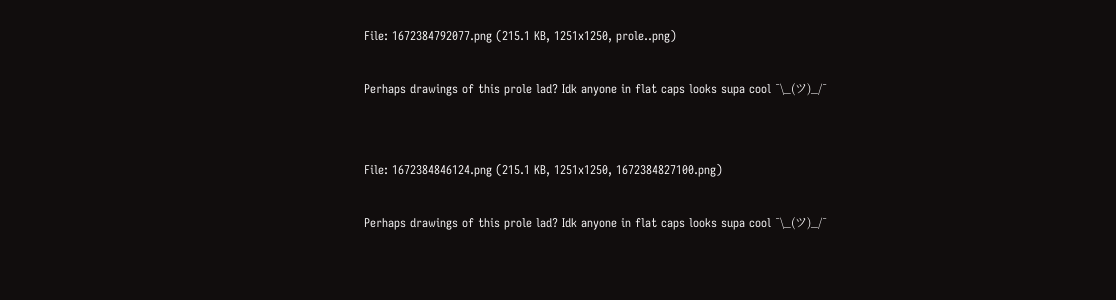File: 1672384792077.png (215.1 KB, 1251x1250, prole..png)

Perhaps drawings of this prole lad? Idk anyone in flat caps looks supa cool ¯\_(ツ)_/¯


File: 1672384846124.png (215.1 KB, 1251x1250, 1672384827100.png)

Perhaps drawings of this prole lad? Idk anyone in flat caps looks supa cool ¯\_(ツ)_/¯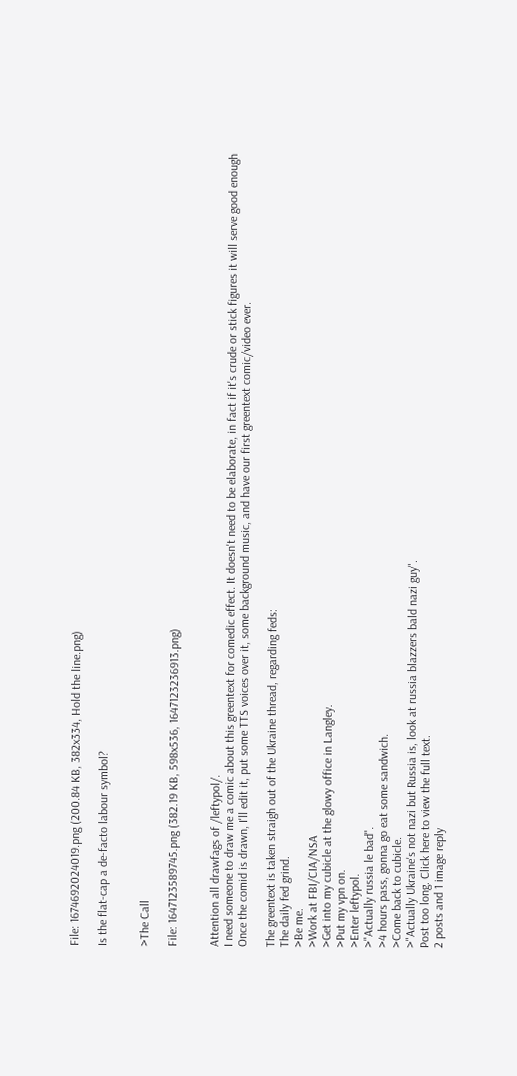File: 1674692024019.png (200.84 KB, 382x334, Hold the line.png)

Is the flat-cap a de-facto labour symbol?


>The Call

File: 1647123589745.png (382.19 KB, 598x536, 1647123236913.png)


Attention all drawfags of /leftypol/.
I need someone to draw me a comic about this greentext for comedic effect. It doesn't need to be elaborate, in fact if it's crude or stick figures it will serve good enough
Once the comid is drawn, I'll edit it, put some TTS voices over it, some background music, and have our first greentext comic/video ever.

The greentext is taken straigh out of the Ukraine thread, regarding feds:
The daily fed grind.
>Be me.
>Work at FBI/CIA/NSA
>Get into my cubicle at the glowy office in Langley.
>Put my vpn on.
>Enter leftypol.
>"Actually russia le bad".
>4 hours pass, gonna go eat some sandwich.
>Come back to cubicle.
>"Actually Ukraine's not nazi but Russia is, look at russia blazzers bald nazi guy".
Post too long. Click here to view the full text.
2 posts and 1 image reply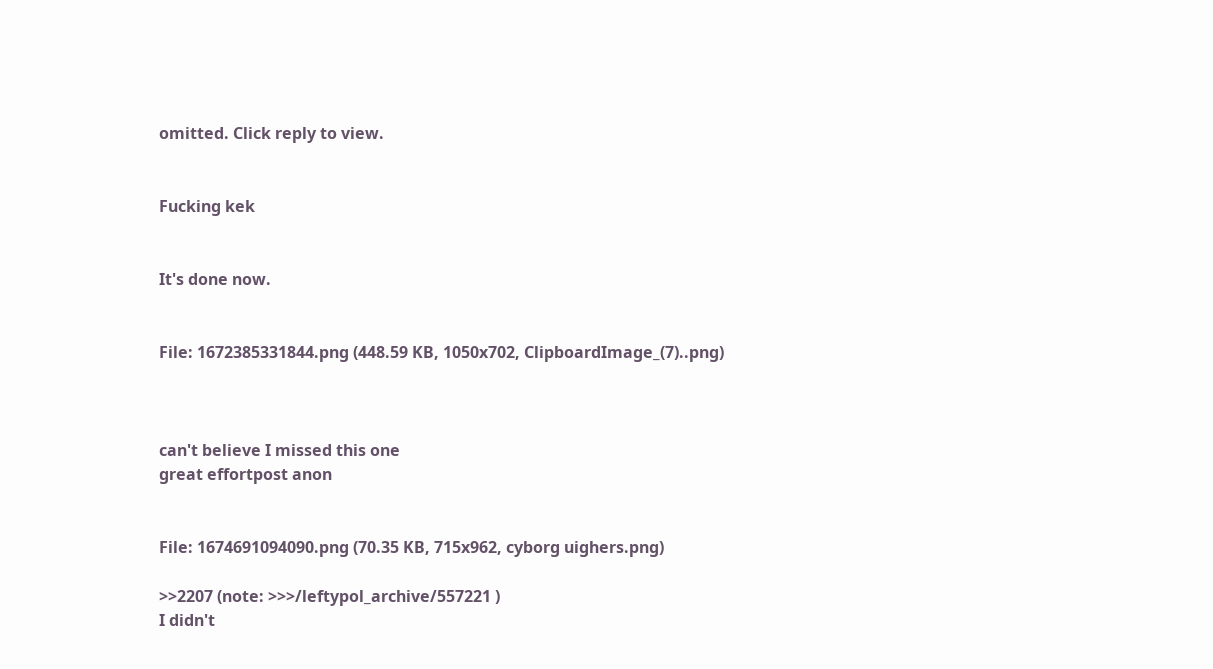omitted. Click reply to view.


Fucking kek


It's done now.


File: 1672385331844.png (448.59 KB, 1050x702, ClipboardImage_(7)..png)



can't believe I missed this one
great effortpost anon


File: 1674691094090.png (70.35 KB, 715x962, cyborg uighers.png)

>>2207 (note: >>>/leftypol_archive/557221 )
I didn't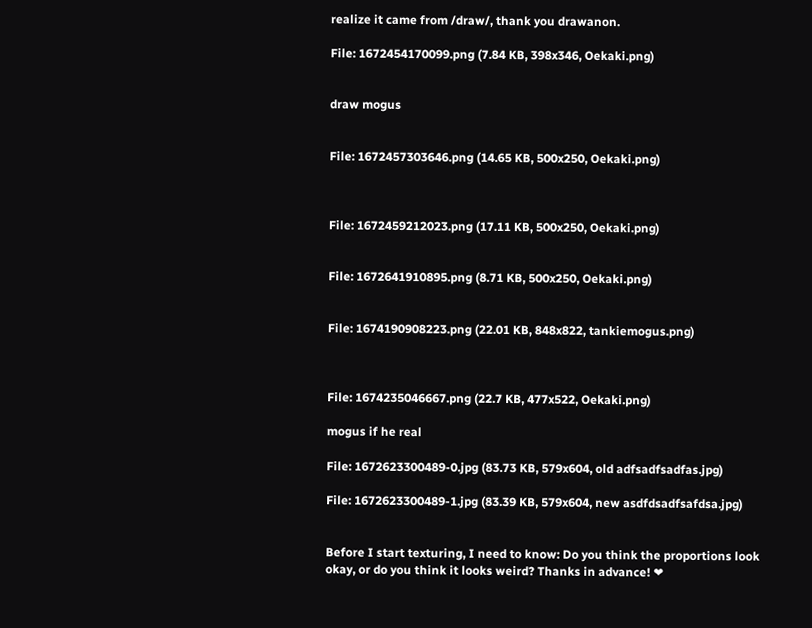realize it came from /draw/, thank you drawanon.

File: 1672454170099.png (7.84 KB, 398x346, Oekaki.png)


draw mogus


File: 1672457303646.png (14.65 KB, 500x250, Oekaki.png)



File: 1672459212023.png (17.11 KB, 500x250, Oekaki.png)


File: 1672641910895.png (8.71 KB, 500x250, Oekaki.png)


File: 1674190908223.png (22.01 KB, 848x822, tankiemogus.png)



File: 1674235046667.png (22.7 KB, 477x522, Oekaki.png)

mogus if he real

File: 1672623300489-0.jpg (83.73 KB, 579x604, old adfsadfsadfas.jpg)

File: 1672623300489-1.jpg (83.39 KB, 579x604, new asdfdsadfsafdsa.jpg)


Before I start texturing, I need to know: Do you think the proportions look okay, or do you think it looks weird? Thanks in advance! ❤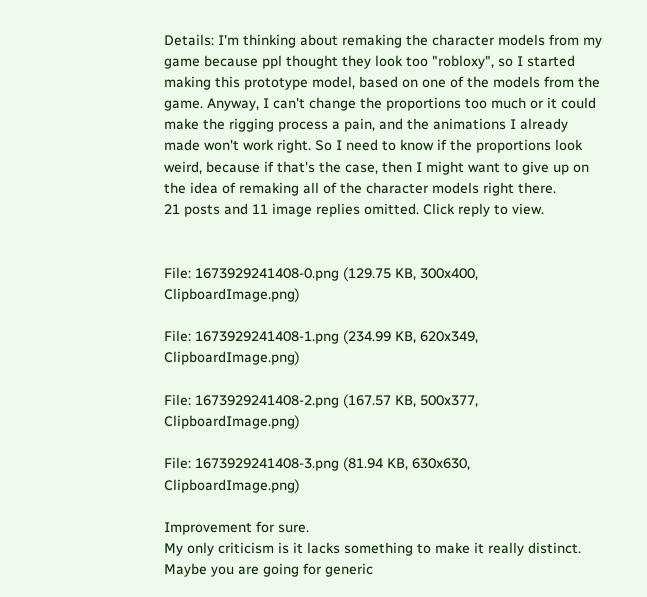Details: I'm thinking about remaking the character models from my game because ppl thought they look too "robloxy", so I started making this prototype model, based on one of the models from the game. Anyway, I can't change the proportions too much or it could make the rigging process a pain, and the animations I already made won't work right. So I need to know if the proportions look weird, because if that's the case, then I might want to give up on the idea of remaking all of the character models right there.
21 posts and 11 image replies omitted. Click reply to view.


File: 1673929241408-0.png (129.75 KB, 300x400, ClipboardImage.png)

File: 1673929241408-1.png (234.99 KB, 620x349, ClipboardImage.png)

File: 1673929241408-2.png (167.57 KB, 500x377, ClipboardImage.png)

File: 1673929241408-3.png (81.94 KB, 630x630, ClipboardImage.png)

Improvement for sure.
My only criticism is it lacks something to make it really distinct. Maybe you are going for generic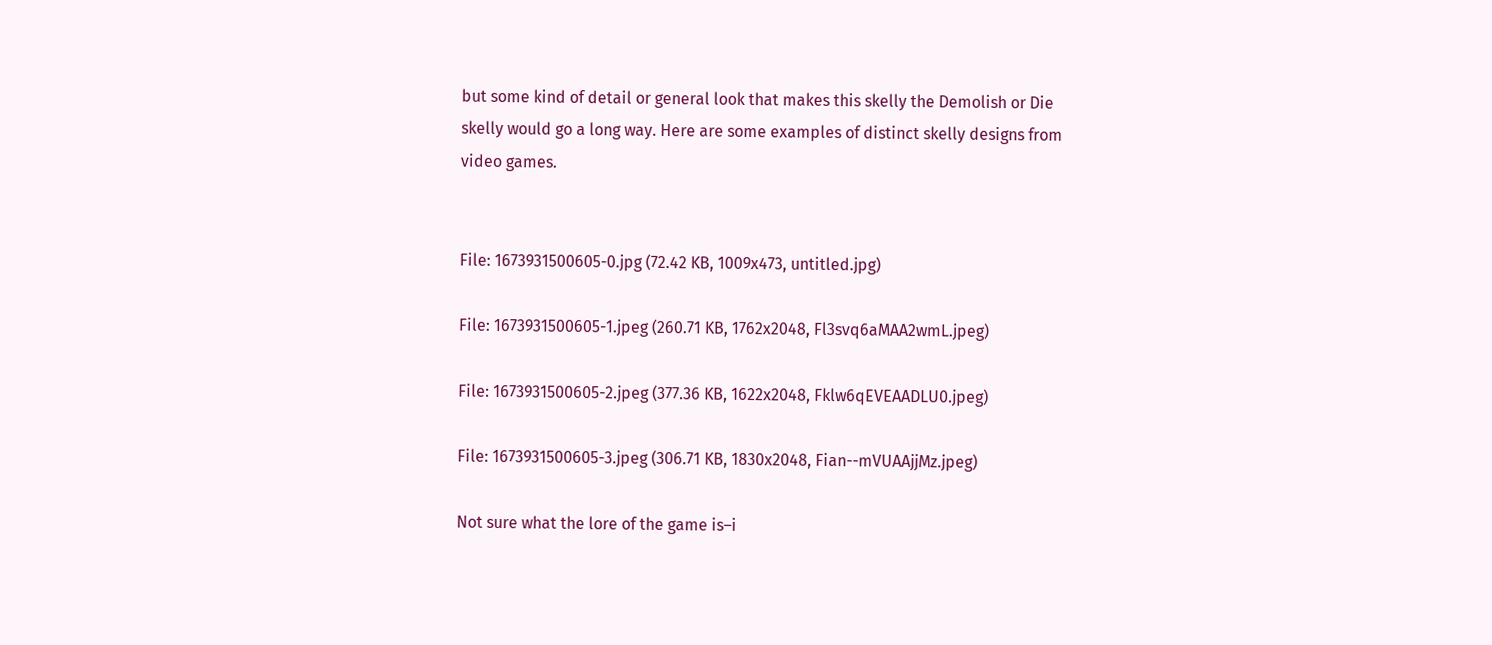but some kind of detail or general look that makes this skelly the Demolish or Die skelly would go a long way. Here are some examples of distinct skelly designs from video games.


File: 1673931500605-0.jpg (72.42 KB, 1009x473, untitled.jpg)

File: 1673931500605-1.jpeg (260.71 KB, 1762x2048, Fl3svq6aMAA2wmL.jpeg)

File: 1673931500605-2.jpeg (377.36 KB, 1622x2048, Fklw6qEVEAADLU0.jpeg)

File: 1673931500605-3.jpeg (306.71 KB, 1830x2048, Fian--mVUAAjjMz.jpeg)

Not sure what the lore of the game is–i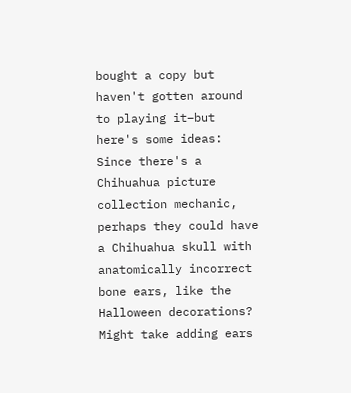bought a copy but haven't gotten around to playing it–but here's some ideas:
Since there's a Chihuahua picture collection mechanic, perhaps they could have a Chihuahua skull with anatomically incorrect bone ears, like the Halloween decorations? Might take adding ears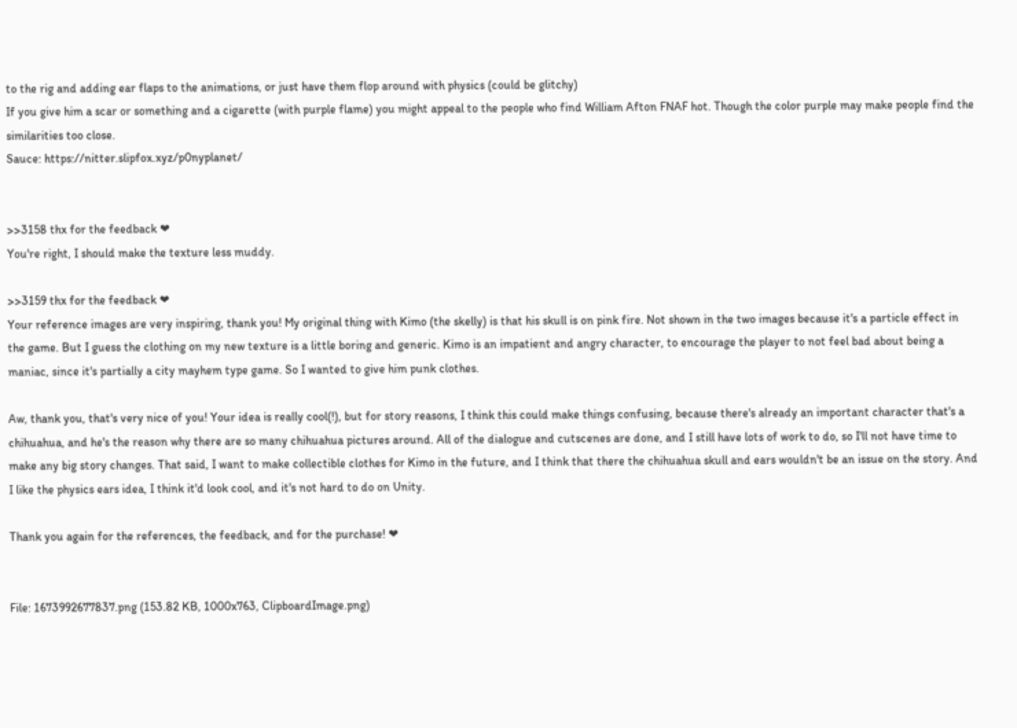to the rig and adding ear flaps to the animations, or just have them flop around with physics (could be glitchy)
If you give him a scar or something and a cigarette (with purple flame) you might appeal to the people who find William Afton FNAF hot. Though the color purple may make people find the similarities too close.
Sauce: https://nitter.slipfox.xyz/p0nyplanet/


>>3158 thx for the feedback ❤
You're right, I should make the texture less muddy.

>>3159 thx for the feedback ❤
Your reference images are very inspiring, thank you! My original thing with Kimo (the skelly) is that his skull is on pink fire. Not shown in the two images because it's a particle effect in the game. But I guess the clothing on my new texture is a little boring and generic. Kimo is an impatient and angry character, to encourage the player to not feel bad about being a maniac, since it's partially a city mayhem type game. So I wanted to give him punk clothes.

Aw, thank you, that's very nice of you! Your idea is really cool(!), but for story reasons, I think this could make things confusing, because there's already an important character that's a chihuahua, and he's the reason why there are so many chihuahua pictures around. All of the dialogue and cutscenes are done, and I still have lots of work to do, so I'll not have time to make any big story changes. That said, I want to make collectible clothes for Kimo in the future, and I think that there the chihuahua skull and ears wouldn't be an issue on the story. And I like the physics ears idea, I think it'd look cool, and it's not hard to do on Unity.

Thank you again for the references, the feedback, and for the purchase! ❤


File: 1673992677837.png (153.82 KB, 1000x763, ClipboardImage.png)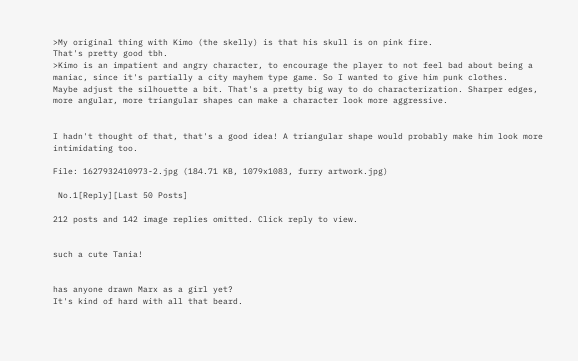>My original thing with Kimo (the skelly) is that his skull is on pink fire.
That's pretty good tbh.
>Kimo is an impatient and angry character, to encourage the player to not feel bad about being a maniac, since it's partially a city mayhem type game. So I wanted to give him punk clothes.
Maybe adjust the silhouette a bit. That's a pretty big way to do characterization. Sharper edges, more angular, more triangular shapes can make a character look more aggressive.


I hadn't thought of that, that's a good idea! A triangular shape would probably make him look more intimidating too.

File: 1627932410973-2.jpg (184.71 KB, 1079x1083, furry artwork.jpg)

 No.1[Reply][Last 50 Posts]

212 posts and 142 image replies omitted. Click reply to view.


such a cute Tania!


has anyone drawn Marx as a girl yet?
It's kind of hard with all that beard.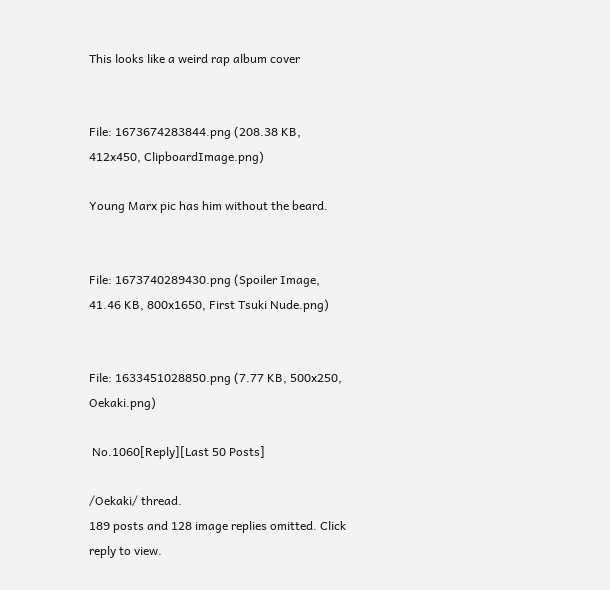This looks like a weird rap album cover


File: 1673674283844.png (208.38 KB, 412x450, ClipboardImage.png)

Young Marx pic has him without the beard.


File: 1673740289430.png (Spoiler Image, 41.46 KB, 800x1650, First Tsuki Nude.png)


File: 1633451028850.png (7.77 KB, 500x250, Oekaki.png)

 No.1060[Reply][Last 50 Posts]

/Oekaki/ thread.
189 posts and 128 image replies omitted. Click reply to view.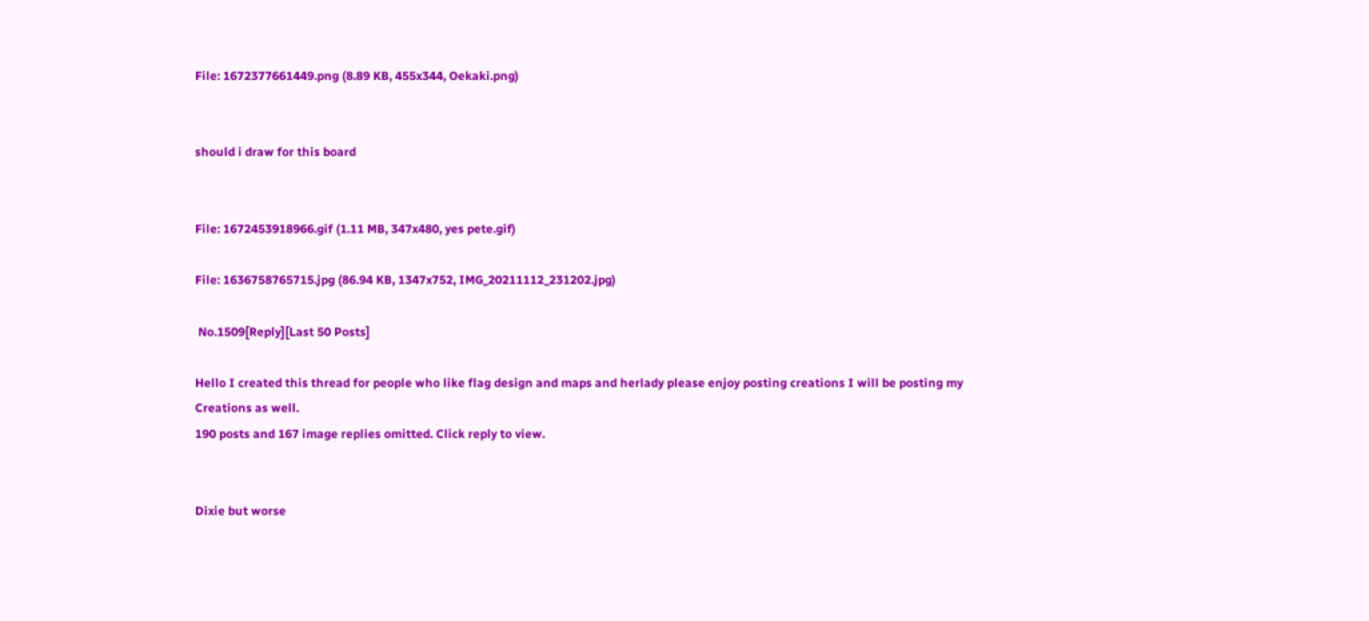File: 1672377661449.png (8.89 KB, 455x344, Oekaki.png)


should i draw for this board


File: 1672453918966.gif (1.11 MB, 347x480, yes pete.gif)

File: 1636758765715.jpg (86.94 KB, 1347x752, IMG_20211112_231202.jpg)

 No.1509[Reply][Last 50 Posts]

Hello I created this thread for people who like flag design and maps and herlady please enjoy posting creations I will be posting my Creations as well.
190 posts and 167 image replies omitted. Click reply to view.


Dixie but worse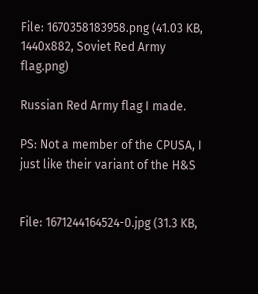File: 1670358183958.png (41.03 KB, 1440x882, Soviet Red Army flag.png)

Russian Red Army flag I made.

PS: Not a member of the CPUSA, I just like their variant of the H&S


File: 1671244164524-0.jpg (31.3 KB,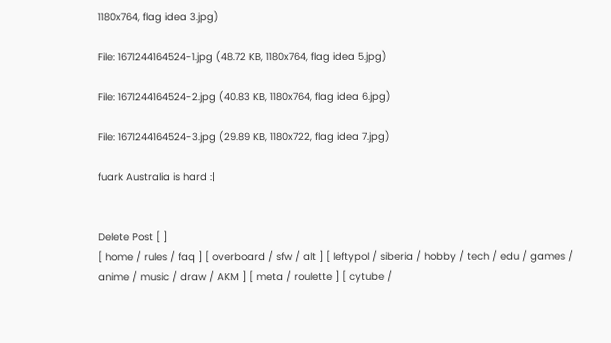1180x764, flag idea 3.jpg)

File: 1671244164524-1.jpg (48.72 KB, 1180x764, flag idea 5.jpg)

File: 1671244164524-2.jpg (40.83 KB, 1180x764, flag idea 6.jpg)

File: 1671244164524-3.jpg (29.89 KB, 1180x722, flag idea 7.jpg)

fuark Australia is hard :|


Delete Post [ ]
[ home / rules / faq ] [ overboard / sfw / alt ] [ leftypol / siberia / hobby / tech / edu / games / anime / music / draw / AKM ] [ meta / roulette ] [ cytube /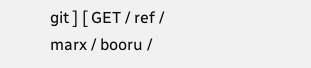git ] [ GET / ref / marx / booru /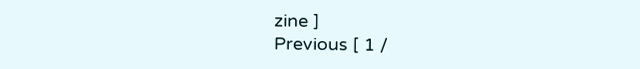zine ]
Previous [ 1 /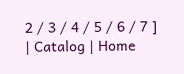2 / 3 / 4 / 5 / 6 / 7 ]
| Catalog | Home